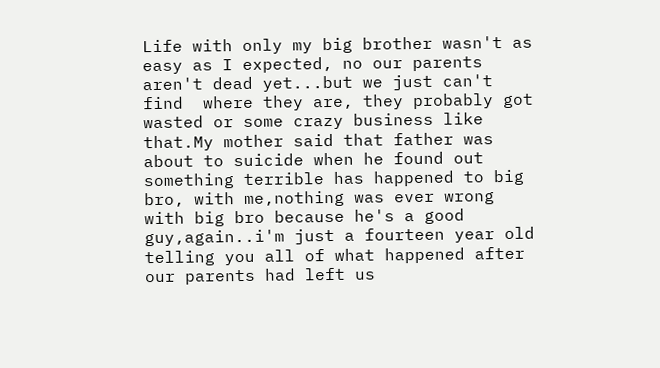Life with only my big brother wasn't as easy as I expected, no our parents aren't dead yet...but we just can't find  where they are, they probably got wasted or some crazy business like that.My mother said that father was about to suicide when he found out something terrible has happened to big bro, with me,nothing was ever wrong  with big bro because he's a good guy,again..i'm just a fourteen year old telling you all of what happened after our parents had left us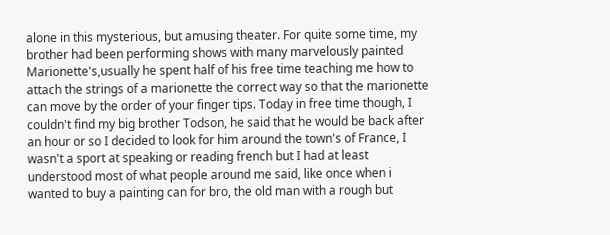alone in this mysterious, but amusing theater. For quite some time, my brother had been performing shows with many marvelously painted Marionette's,usually he spent half of his free time teaching me how to attach the strings of a marionette the correct way so that the marionette can move by the order of your finger tips. Today in free time though, I couldn't find my big brother Todson, he said that he would be back after an hour or so I decided to look for him around the town's of France, I wasn't a sport at speaking or reading french but I had at least understood most of what people around me said, like once when i wanted to buy a painting can for bro, the old man with a rough but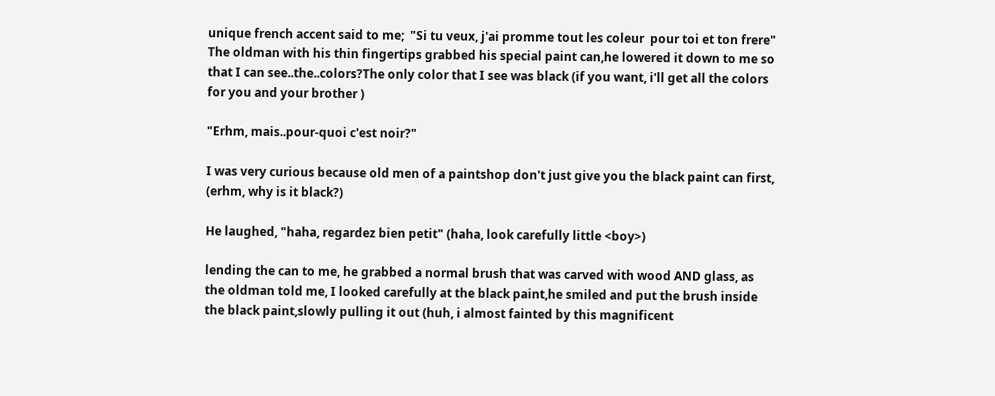unique french accent said to me;  "Si tu veux, j'ai promme tout les coleur  pour toi et ton frere" The oldman with his thin fingertips grabbed his special paint can,he lowered it down to me so that I can see..the..colors?The only color that I see was black (if you want, i'll get all the colors for you and your brother )

"Erhm, mais..pour-quoi c'est noir?"

I was very curious because old men of a paintshop don't just give you the black paint can first, (erhm, why is it black?)

He laughed, "haha, regardez bien petit" (haha, look carefully little <boy>)

lending the can to me, he grabbed a normal brush that was carved with wood AND glass, as the oldman told me, I looked carefully at the black paint,he smiled and put the brush inside the black paint,slowly pulling it out (huh, i almost fainted by this magnificent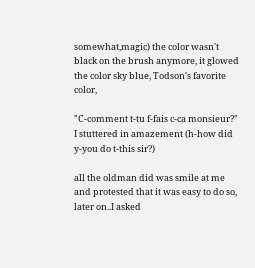somewhat,magic) the color wasn't black on the brush anymore, it glowed the color sky blue, Todson's favorite color,

"C-comment t-tu f-fais c-ca monsieur?"  I stuttered in amazement (h-how did y-you do t-this sir?)

all the oldman did was smile at me and protested that it was easy to do so, later on..I asked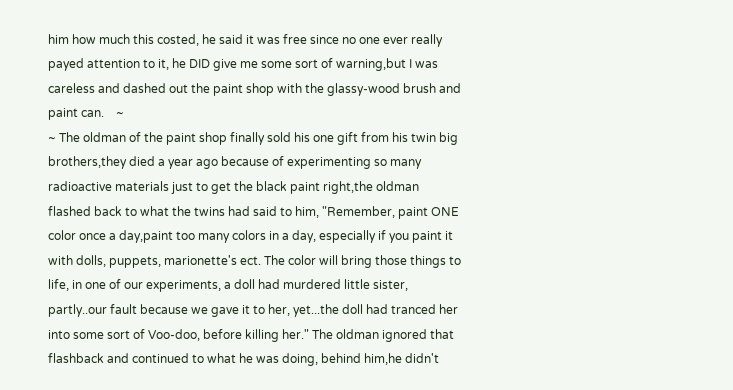him how much this costed, he said it was free since no one ever really payed attention to it, he DID give me some sort of warning,but I was careless and dashed out the paint shop with the glassy-wood brush and paint can.    ~                                                                                                                                                                 ~ The oldman of the paint shop finally sold his one gift from his twin big brothers,they died a year ago because of experimenting so many radioactive materials just to get the black paint right,the oldman flashed back to what the twins had said to him, "Remember, paint ONE color once a day,paint too many colors in a day, especially if you paint it with dolls, puppets, marionette's ect. The color will bring those things to life, in one of our experiments, a doll had murdered little sister, partly..our fault because we gave it to her, yet...the doll had tranced her into some sort of Voo-doo, before killing her." The oldman ignored that flashback and continued to what he was doing, behind him,he didn't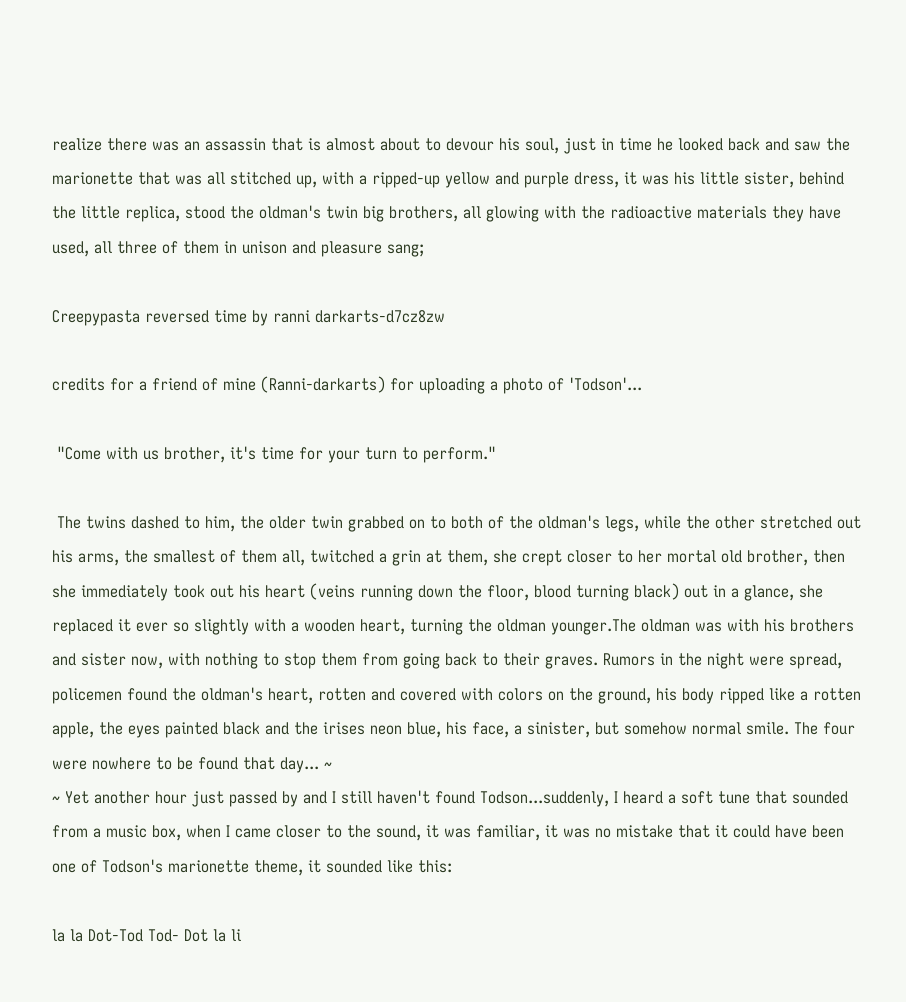realize there was an assassin that is almost about to devour his soul, just in time he looked back and saw the marionette that was all stitched up, with a ripped-up yellow and purple dress, it was his little sister, behind the little replica, stood the oldman's twin big brothers, all glowing with the radioactive materials they have used, all three of them in unison and pleasure sang;

Creepypasta reversed time by ranni darkarts-d7cz8zw

credits for a friend of mine (Ranni-darkarts) for uploading a photo of 'Todson'...

 "Come with us brother, it's time for your turn to perform."

 The twins dashed to him, the older twin grabbed on to both of the oldman's legs, while the other stretched out his arms, the smallest of them all, twitched a grin at them, she crept closer to her mortal old brother, then she immediately took out his heart (veins running down the floor, blood turning black) out in a glance, she replaced it ever so slightly with a wooden heart, turning the oldman younger.The oldman was with his brothers and sister now, with nothing to stop them from going back to their graves. Rumors in the night were spread, policemen found the oldman's heart, rotten and covered with colors on the ground, his body ripped like a rotten apple, the eyes painted black and the irises neon blue, his face, a sinister, but somehow normal smile. The four were nowhere to be found that day... ~                                                                                                                                                                          ~ Yet another hour just passed by and I still haven't found Todson...suddenly, I heard a soft tune that sounded from a music box, when I came closer to the sound, it was familiar, it was no mistake that it could have been one of Todson's marionette theme, it sounded like this:

la la Dot-Tod Tod- Dot la li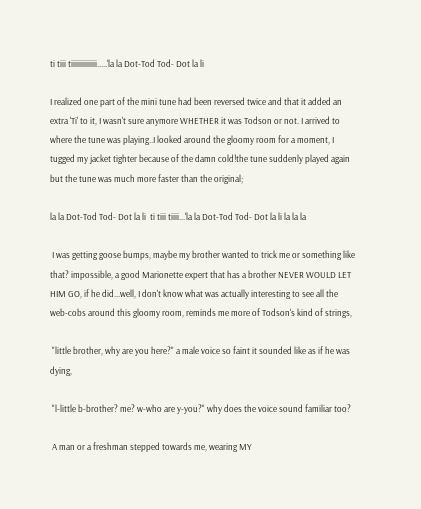ti tiii tiiiiiiiiiiiii.....'la la Dot-Tod Tod- Dot la li

I realized one part of the mini tune had been reversed twice and that it added an extra 'Ti' to it, I wasn't sure anymore WHETHER it was Todson or not. I arrived to where the tune was playing..I looked around the gloomy room for a moment, I tugged my jacket tighter because of the damn cold!the tune suddenly played again but the tune was much more faster than the original;

la la Dot-Tod Tod- Dot la li  ti tiii tiiii...'la la Dot-Tod Tod- Dot la li la la la

 I was getting goose bumps, maybe my brother wanted to trick me or something like that? impossible, a good Marionette expert that has a brother NEVER WOULD LET HIM GO, if he did...well, I don't know what was actually interesting to see all the  web-cobs around this gloomy room, reminds me more of Todson's kind of strings,

 "little brother, why are you here?" a male voice so faint it sounded like as if he was dying,

 "l-little b-brother? me? w-who are y-you?" why does the voice sound familiar too?

 A man or a freshman stepped towards me, wearing MY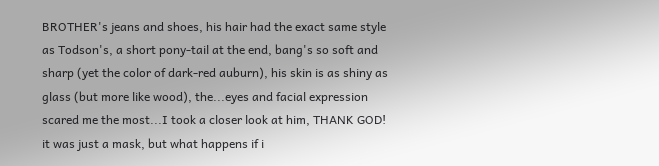BROTHER's jeans and shoes, his hair had the exact same style as Todson's, a short pony-tail at the end, bang's so soft and sharp (yet the color of dark-red auburn), his skin is as shiny as glass (but more like wood), the...eyes and facial expression scared me the most...I took a closer look at him, THANK GOD! it was just a mask, but what happens if i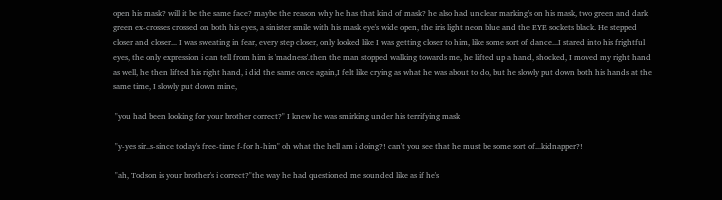open his mask? will it be the same face? maybe the reason why he has that kind of mask? he also had unclear marking's on his mask, two green and dark green ex-crosses crossed on both his eyes, a sinister smile with his mask eye's wide open, the iris light neon blue and the EYE sockets black. He stepped closer and closer... I was sweating in fear, every step closer, only looked like I was getting closer to him, like some sort of dance...I stared into his frightful eyes, the only expression i can tell from him is 'madness'.then the man stopped walking towards me, he lifted up a hand, shocked, I moved my right hand as well, he then lifted his right hand, i did the same once again,I felt like crying as what he was about to do, but he slowly put down both his hands at the same time, I slowly put down mine,

 "you had been looking for your brother correct?" I knew he was smirking under his terrifying mask

 "y-yes sir..s-since today's free-time f-for h-him" oh what the hell am i doing?! can't you see that he must be some sort of...kidnapper?!

 "ah, Todson is your brother's i correct?"the way he had questioned me sounded like as if he's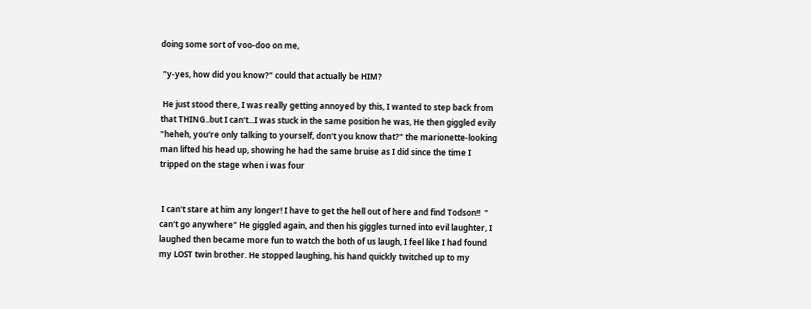doing some sort of voo-doo on me,

 "y-yes, how did you know?" could that actually be HIM?

 He just stood there, I was really getting annoyed by this, I wanted to step back from that THING..but I can't...I was stuck in the same position he was, He then giggled evily   "heheh, you're only talking to yourself, don't you know that?" the marionette-looking man lifted his head up, showing he had the same bruise as I did since the time I tripped on the stage when i was four


 I can't stare at him any longer! I have to get the hell out of here and find Todson!!  " can't go anywhere" He giggled again, and then his giggles turned into evil laughter, I laughed then became more fun to watch the both of us laugh, I feel like I had found my LOST twin brother. He stopped laughing, his hand quickly twitched up to my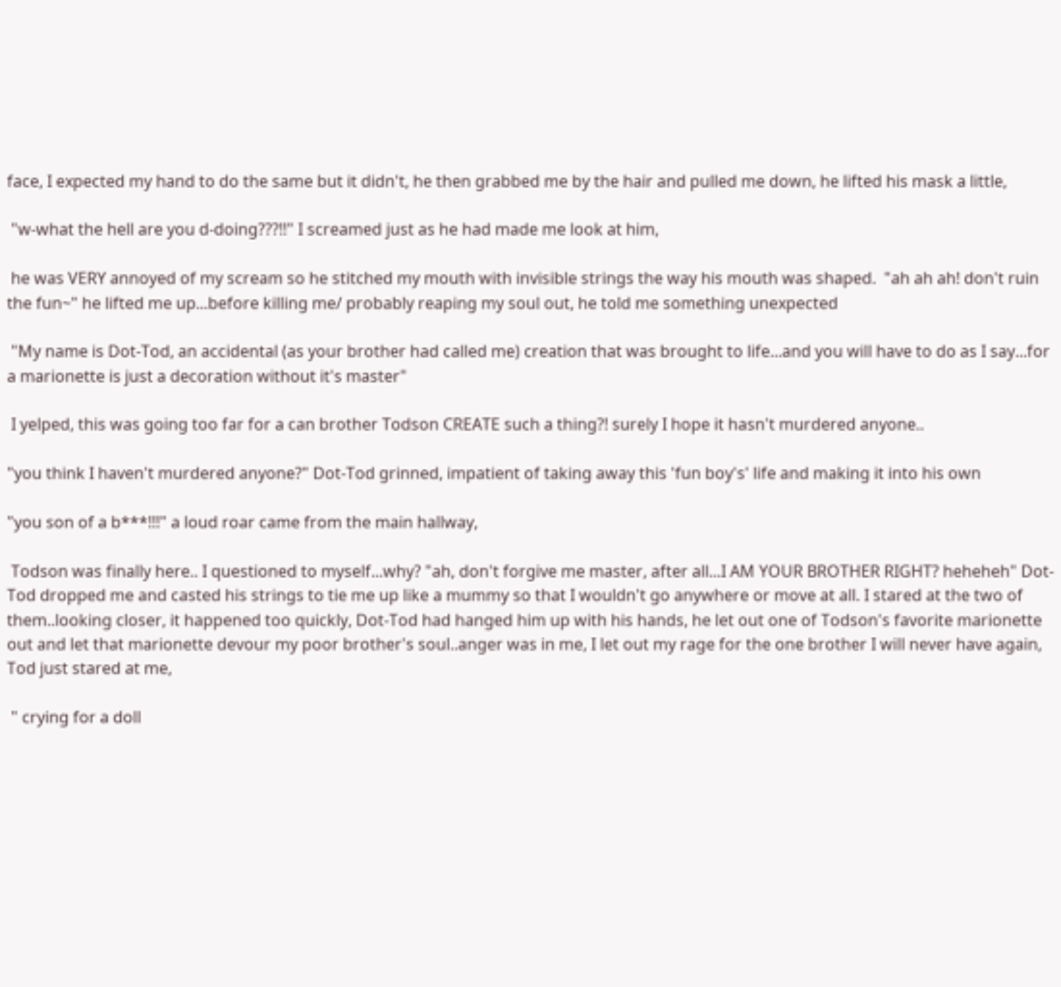face, I expected my hand to do the same but it didn't, he then grabbed me by the hair and pulled me down, he lifted his mask a little,

 "w-what the hell are you d-doing???!!" I screamed just as he had made me look at him,

 he was VERY annoyed of my scream so he stitched my mouth with invisible strings the way his mouth was shaped.  "ah ah ah! don't ruin the fun~" he lifted me up...before killing me/ probably reaping my soul out, he told me something unexpected

 "My name is Dot-Tod, an accidental (as your brother had called me) creation that was brought to life...and you will have to do as I say...for a marionette is just a decoration without it's master"

 I yelped, this was going too far for a can brother Todson CREATE such a thing?! surely I hope it hasn't murdered anyone..

"you think I haven't murdered anyone?" Dot-Tod grinned, impatient of taking away this 'fun boy's' life and making it into his own

"you son of a b***!!!" a loud roar came from the main hallway,

 Todson was finally here.. I questioned to myself...why? "ah, don't forgive me master, after all...I AM YOUR BROTHER RIGHT? heheheh" Dot-Tod dropped me and casted his strings to tie me up like a mummy so that I wouldn't go anywhere or move at all. I stared at the two of them..looking closer, it happened too quickly, Dot-Tod had hanged him up with his hands, he let out one of Todson's favorite marionette out and let that marionette devour my poor brother's soul..anger was in me, I let out my rage for the one brother I will never have again, Tod just stared at me,

 " crying for a doll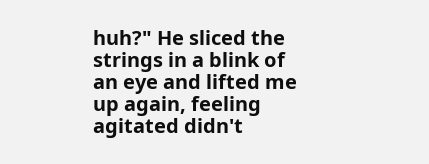huh?" He sliced the strings in a blink of an eye and lifted me up again, feeling agitated didn't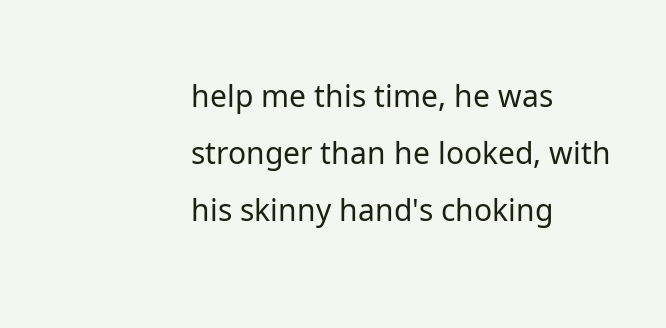help me this time, he was stronger than he looked, with his skinny hand's choking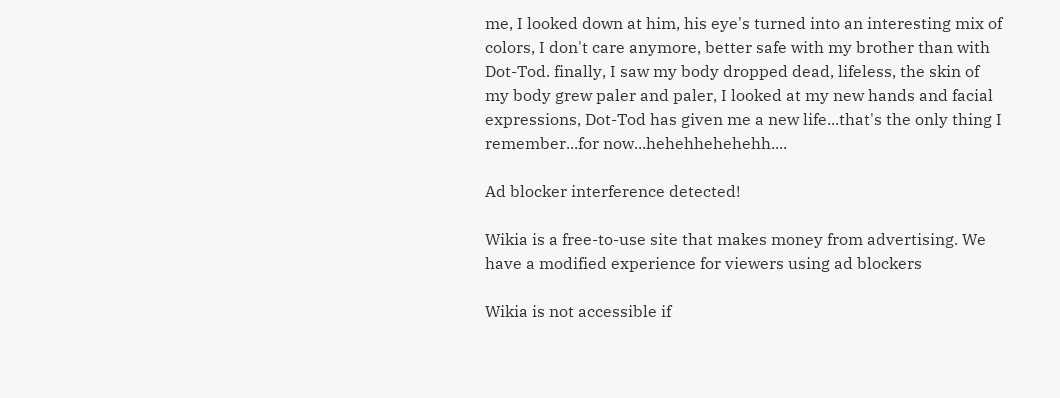me, I looked down at him, his eye's turned into an interesting mix of colors, I don't care anymore, better safe with my brother than with Dot-Tod. finally, I saw my body dropped dead, lifeless, the skin of my body grew paler and paler, I looked at my new hands and facial expressions, Dot-Tod has given me a new life...that's the only thing I remember...for now...hehehhehehehh....

Ad blocker interference detected!

Wikia is a free-to-use site that makes money from advertising. We have a modified experience for viewers using ad blockers

Wikia is not accessible if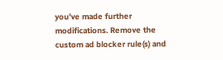you’ve made further modifications. Remove the custom ad blocker rule(s) and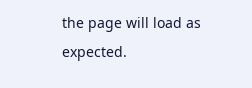the page will load as expected.